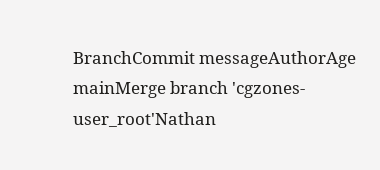BranchCommit messageAuthorAge
mainMerge branch 'cgzones-user_root'Nathan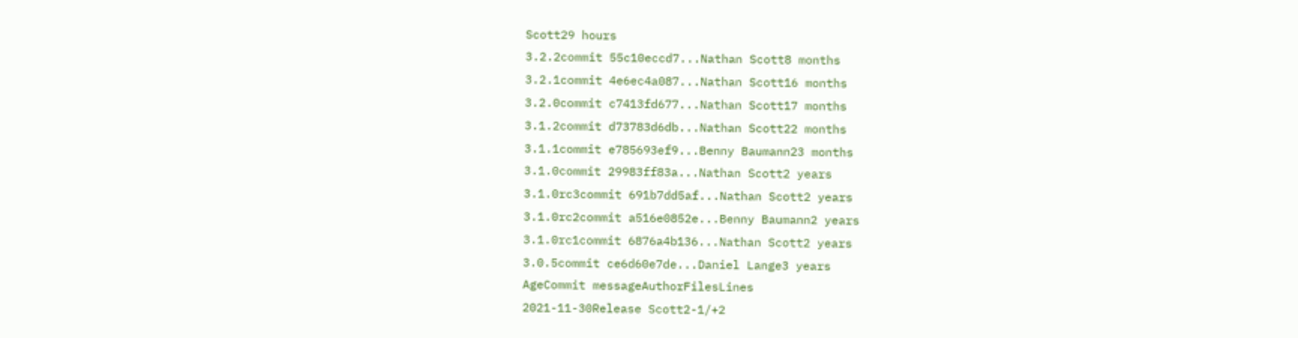Scott29 hours
3.2.2commit 55c10eccd7...Nathan Scott8 months
3.2.1commit 4e6ec4a087...Nathan Scott16 months
3.2.0commit c7413fd677...Nathan Scott17 months
3.1.2commit d73783d6db...Nathan Scott22 months
3.1.1commit e785693ef9...Benny Baumann23 months
3.1.0commit 29983ff83a...Nathan Scott2 years
3.1.0rc3commit 691b7dd5af...Nathan Scott2 years
3.1.0rc2commit a516e0852e...Benny Baumann2 years
3.1.0rc1commit 6876a4b136...Nathan Scott2 years
3.0.5commit ce6d60e7de...Daniel Lange3 years
AgeCommit messageAuthorFilesLines
2021-11-30Release Scott2-1/+2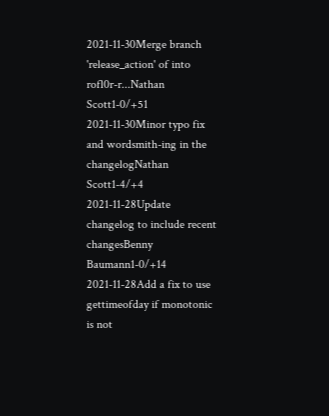2021-11-30Merge branch 'release_action' of into rofl0r-r...Nathan Scott1-0/+51
2021-11-30Minor typo fix and wordsmith-ing in the changelogNathan Scott1-4/+4
2021-11-28Update changelog to include recent changesBenny Baumann1-0/+14
2021-11-28Add a fix to use gettimeofday if monotonic is not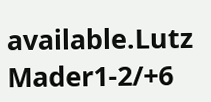available.Lutz Mader1-2/+6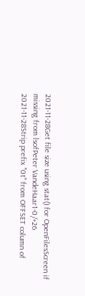2021-11-28Get file size using stat() for OpenFilesScreen if missing from lsofPeter VandeHaar1-0/+26
2021-11-28Strip prefix "0t" from OFFSET column of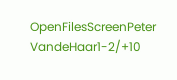OpenFilesScreenPeter VandeHaar1-2/+10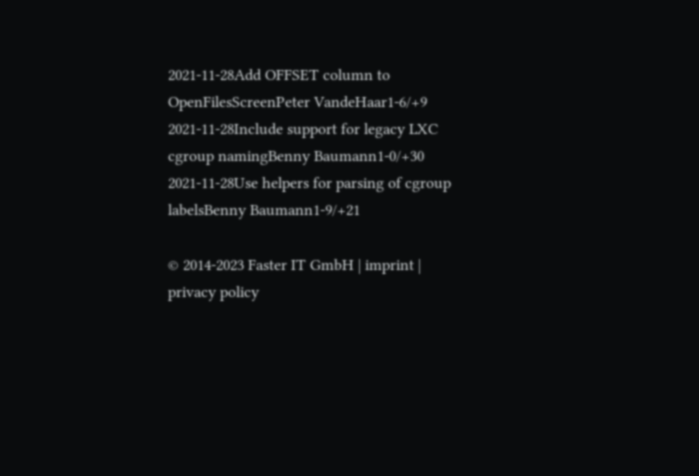2021-11-28Add OFFSET column to OpenFilesScreenPeter VandeHaar1-6/+9
2021-11-28Include support for legacy LXC cgroup namingBenny Baumann1-0/+30
2021-11-28Use helpers for parsing of cgroup labelsBenny Baumann1-9/+21

© 2014-2023 Faster IT GmbH | imprint | privacy policy